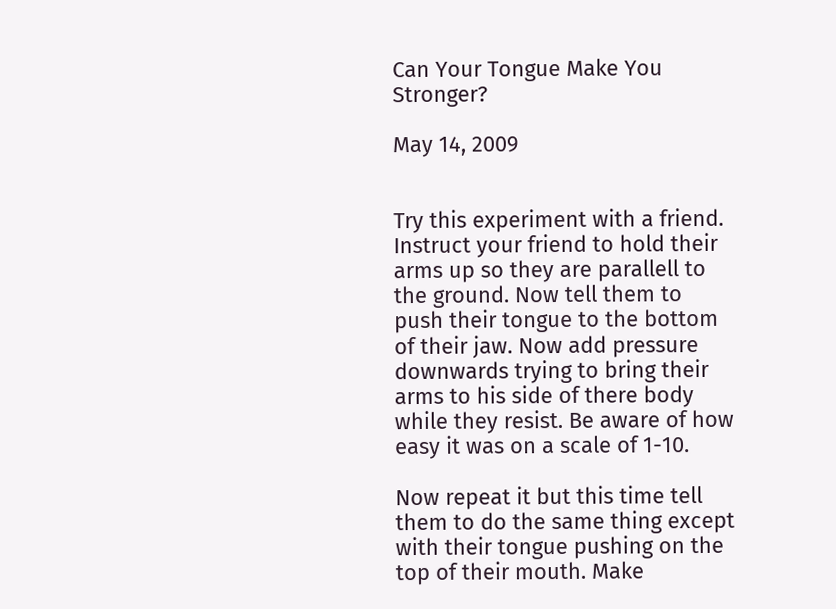Can Your Tongue Make You Stronger?

May 14, 2009


Try this experiment with a friend. Instruct your friend to hold their arms up so they are parallell to the ground. Now tell them to push their tongue to the bottom of their jaw. Now add pressure downwards trying to bring their arms to his side of there body while they resist. Be aware of how easy it was on a scale of 1-10.

Now repeat it but this time tell them to do the same thing except with their tongue pushing on the top of their mouth. Make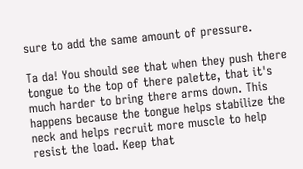sure to add the same amount of pressure.

Ta da! You should see that when they push there tongue to the top of there palette, that it's much harder to bring there arms down. This happens because the tongue helps stabilize the neck and helps recruit more muscle to help resist the load. Keep that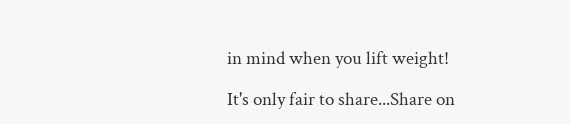in mind when you lift weight!

It's only fair to share...Share on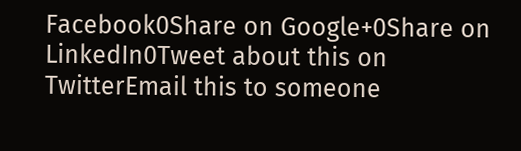Facebook0Share on Google+0Share on LinkedIn0Tweet about this on TwitterEmail this to someone